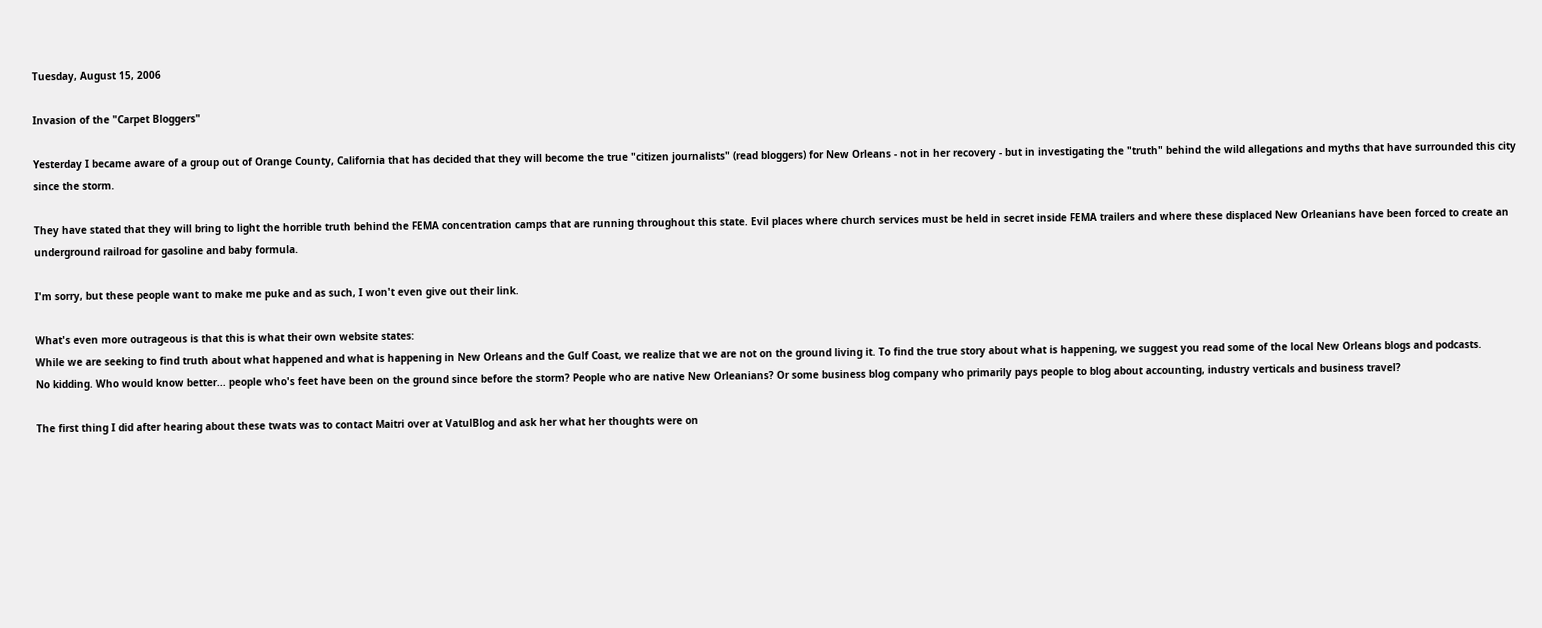Tuesday, August 15, 2006

Invasion of the "Carpet Bloggers"

Yesterday I became aware of a group out of Orange County, California that has decided that they will become the true "citizen journalists" (read bloggers) for New Orleans - not in her recovery - but in investigating the "truth" behind the wild allegations and myths that have surrounded this city since the storm.

They have stated that they will bring to light the horrible truth behind the FEMA concentration camps that are running throughout this state. Evil places where church services must be held in secret inside FEMA trailers and where these displaced New Orleanians have been forced to create an underground railroad for gasoline and baby formula.

I'm sorry, but these people want to make me puke and as such, I won't even give out their link.

What's even more outrageous is that this is what their own website states:
While we are seeking to find truth about what happened and what is happening in New Orleans and the Gulf Coast, we realize that we are not on the ground living it. To find the true story about what is happening, we suggest you read some of the local New Orleans blogs and podcasts.
No kidding. Who would know better... people who's feet have been on the ground since before the storm? People who are native New Orleanians? Or some business blog company who primarily pays people to blog about accounting, industry verticals and business travel?

The first thing I did after hearing about these twats was to contact Maitri over at VatulBlog and ask her what her thoughts were on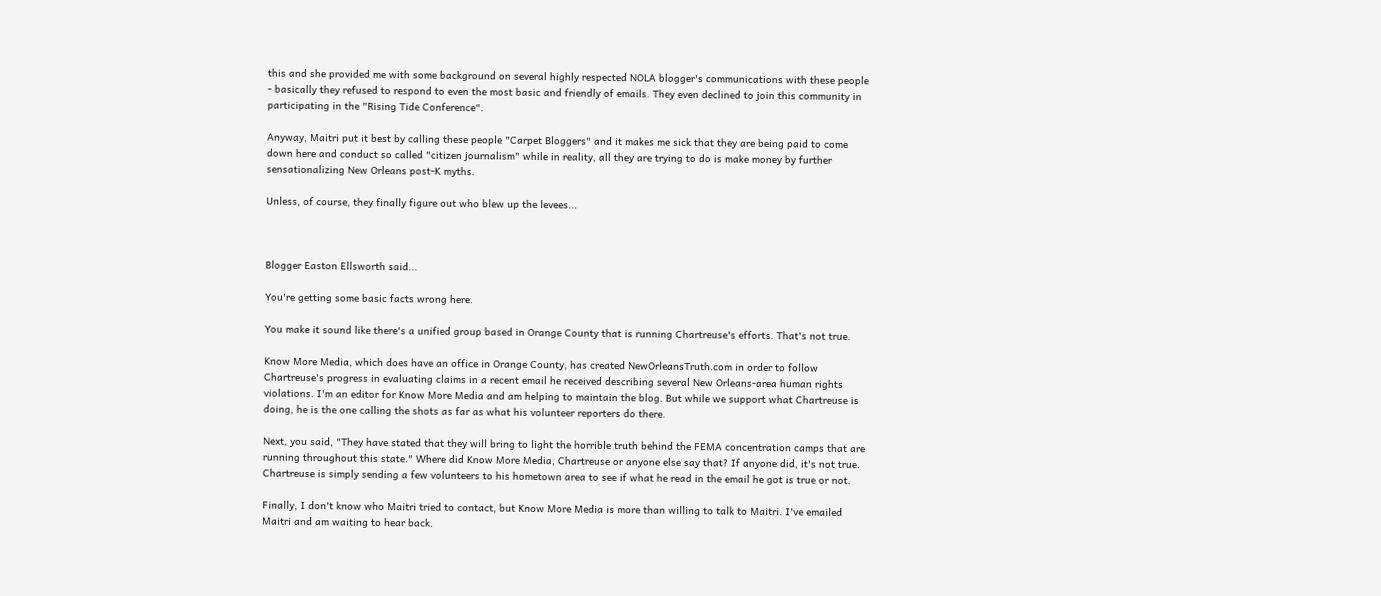this and she provided me with some background on several highly respected NOLA blogger's communications with these people - basically they refused to respond to even the most basic and friendly of emails. They even declined to join this community in participating in the "Rising Tide Conference".

Anyway, Maitri put it best by calling these people "Carpet Bloggers" and it makes me sick that they are being paid to come down here and conduct so called "citizen journalism" while in reality, all they are trying to do is make money by further sensationalizing New Orleans post-K myths.

Unless, of course, they finally figure out who blew up the levees...



Blogger Easton Ellsworth said...

You're getting some basic facts wrong here.

You make it sound like there's a unified group based in Orange County that is running Chartreuse's efforts. That's not true.

Know More Media, which does have an office in Orange County, has created NewOrleansTruth.com in order to follow Chartreuse's progress in evaluating claims in a recent email he received describing several New Orleans-area human rights violations. I'm an editor for Know More Media and am helping to maintain the blog. But while we support what Chartreuse is doing, he is the one calling the shots as far as what his volunteer reporters do there.

Next, you said, "They have stated that they will bring to light the horrible truth behind the FEMA concentration camps that are running throughout this state." Where did Know More Media, Chartreuse or anyone else say that? If anyone did, it's not true. Chartreuse is simply sending a few volunteers to his hometown area to see if what he read in the email he got is true or not.

Finally, I don't know who Maitri tried to contact, but Know More Media is more than willing to talk to Maitri. I've emailed Maitri and am waiting to hear back.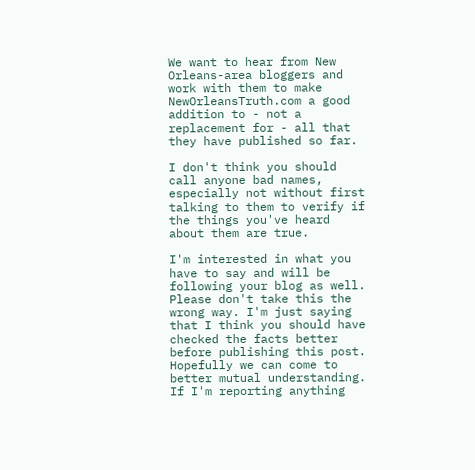We want to hear from New Orleans-area bloggers and work with them to make NewOrleansTruth.com a good addition to - not a replacement for - all that they have published so far.

I don't think you should call anyone bad names, especially not without first talking to them to verify if the things you've heard about them are true.

I'm interested in what you have to say and will be following your blog as well. Please don't take this the wrong way. I'm just saying that I think you should have checked the facts better before publishing this post. Hopefully we can come to better mutual understanding. If I'm reporting anything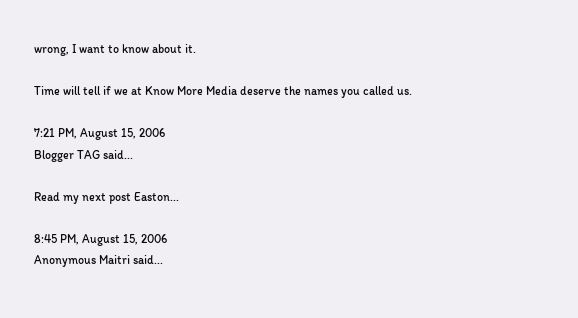wrong, I want to know about it.

Time will tell if we at Know More Media deserve the names you called us.

7:21 PM, August 15, 2006
Blogger TAG said...

Read my next post Easton...

8:45 PM, August 15, 2006
Anonymous Maitri said...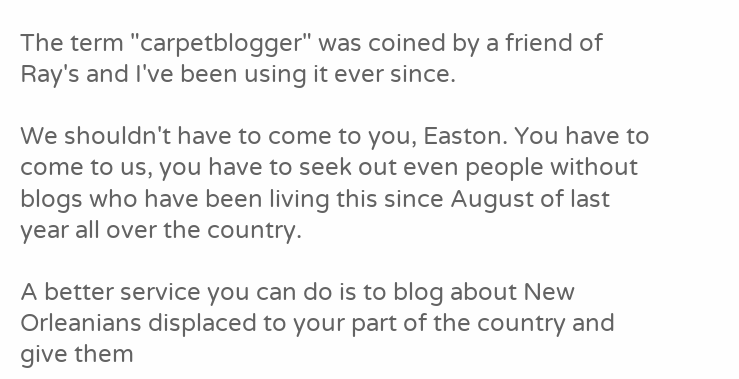The term "carpetblogger" was coined by a friend of Ray's and I've been using it ever since.

We shouldn't have to come to you, Easton. You have to come to us, you have to seek out even people without blogs who have been living this since August of last year all over the country.

A better service you can do is to blog about New Orleanians displaced to your part of the country and give them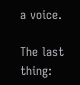a voice.

The last thing: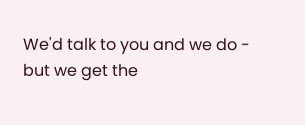We'd talk to you and we do - but we get the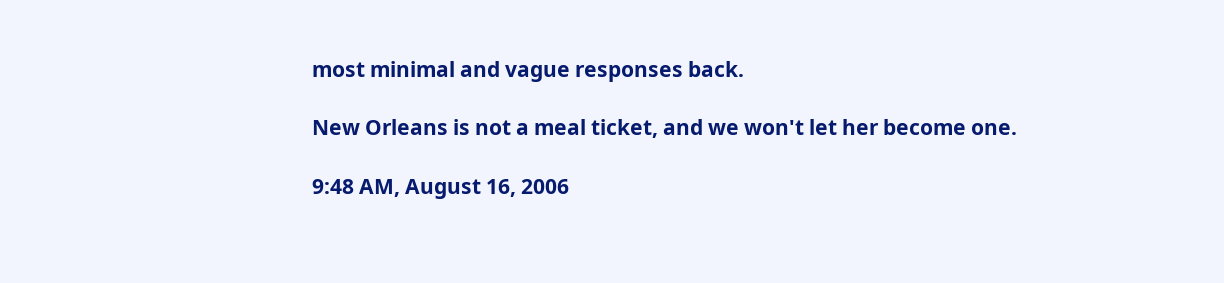most minimal and vague responses back.

New Orleans is not a meal ticket, and we won't let her become one.

9:48 AM, August 16, 2006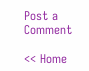Post a Comment

<< Home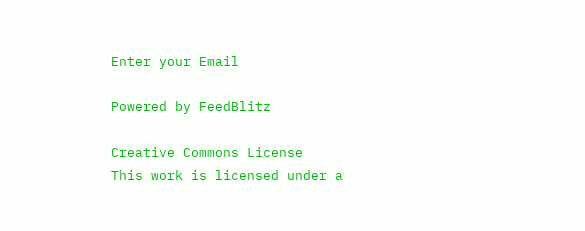Enter your Email

Powered by FeedBlitz

Creative Commons License
This work is licensed under a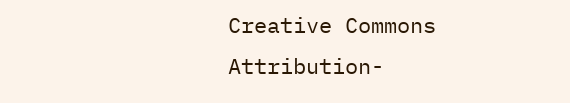Creative Commons Attribution-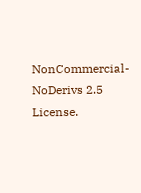NonCommercial-NoDerivs 2.5 License.